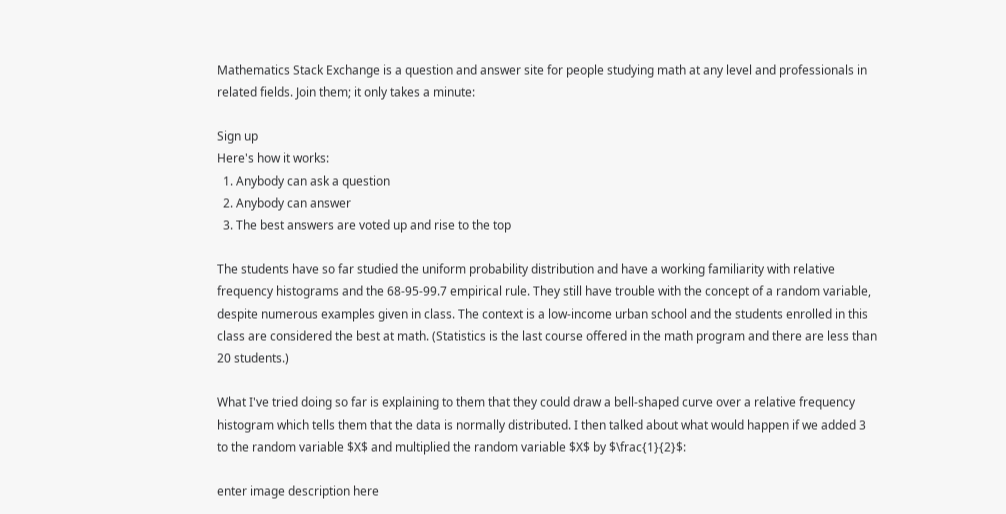Mathematics Stack Exchange is a question and answer site for people studying math at any level and professionals in related fields. Join them; it only takes a minute:

Sign up
Here's how it works:
  1. Anybody can ask a question
  2. Anybody can answer
  3. The best answers are voted up and rise to the top

The students have so far studied the uniform probability distribution and have a working familiarity with relative frequency histograms and the 68-95-99.7 empirical rule. They still have trouble with the concept of a random variable, despite numerous examples given in class. The context is a low-income urban school and the students enrolled in this class are considered the best at math. (Statistics is the last course offered in the math program and there are less than 20 students.)

What I've tried doing so far is explaining to them that they could draw a bell-shaped curve over a relative frequency histogram which tells them that the data is normally distributed. I then talked about what would happen if we added 3 to the random variable $X$ and multiplied the random variable $X$ by $\frac{1}{2}$:

enter image description here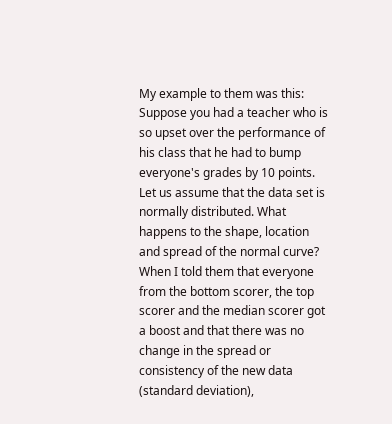My example to them was this: Suppose you had a teacher who is so upset over the performance of his class that he had to bump everyone's grades by 10 points. Let us assume that the data set is normally distributed. What happens to the shape, location and spread of the normal curve? When I told them that everyone from the bottom scorer, the top scorer and the median scorer got a boost and that there was no change in the spread or consistency of the new data (standard deviation),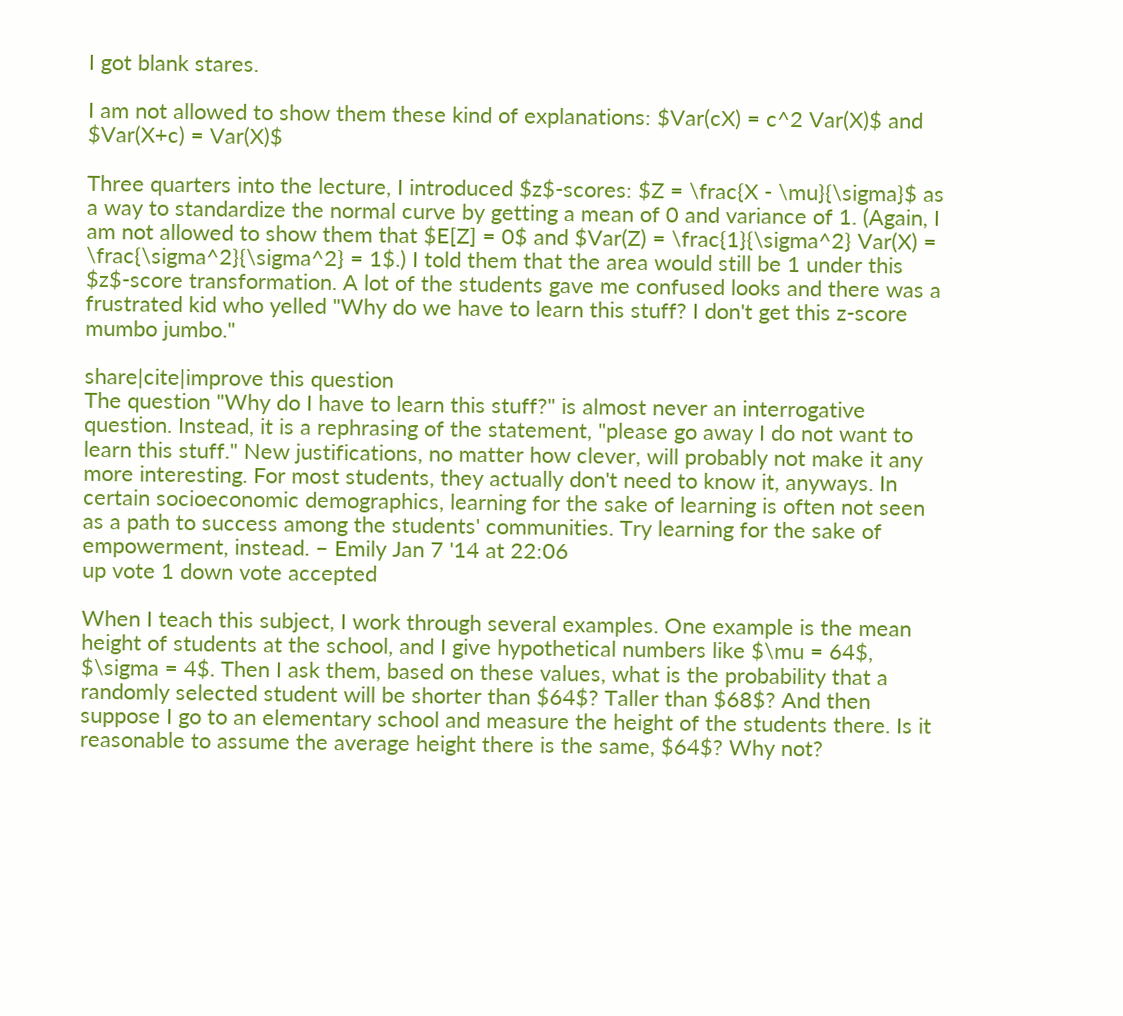I got blank stares.

I am not allowed to show them these kind of explanations: $Var(cX) = c^2 Var(X)$ and $Var(X+c) = Var(X)$

Three quarters into the lecture, I introduced $z$-scores: $Z = \frac{X - \mu}{\sigma}$ as a way to standardize the normal curve by getting a mean of 0 and variance of 1. (Again, I am not allowed to show them that $E[Z] = 0$ and $Var(Z) = \frac{1}{\sigma^2} Var(X) = \frac{\sigma^2}{\sigma^2} = 1$.) I told them that the area would still be 1 under this $z$-score transformation. A lot of the students gave me confused looks and there was a frustrated kid who yelled "Why do we have to learn this stuff? I don't get this z-score mumbo jumbo."

share|cite|improve this question
The question "Why do I have to learn this stuff?" is almost never an interrogative question. Instead, it is a rephrasing of the statement, "please go away I do not want to learn this stuff." New justifications, no matter how clever, will probably not make it any more interesting. For most students, they actually don't need to know it, anyways. In certain socioeconomic demographics, learning for the sake of learning is often not seen as a path to success among the students' communities. Try learning for the sake of empowerment, instead. – Emily Jan 7 '14 at 22:06
up vote 1 down vote accepted

When I teach this subject, I work through several examples. One example is the mean height of students at the school, and I give hypothetical numbers like $\mu = 64$, $\sigma = 4$. Then I ask them, based on these values, what is the probability that a randomly selected student will be shorter than $64$? Taller than $68$? And then suppose I go to an elementary school and measure the height of the students there. Is it reasonable to assume the average height there is the same, $64$? Why not?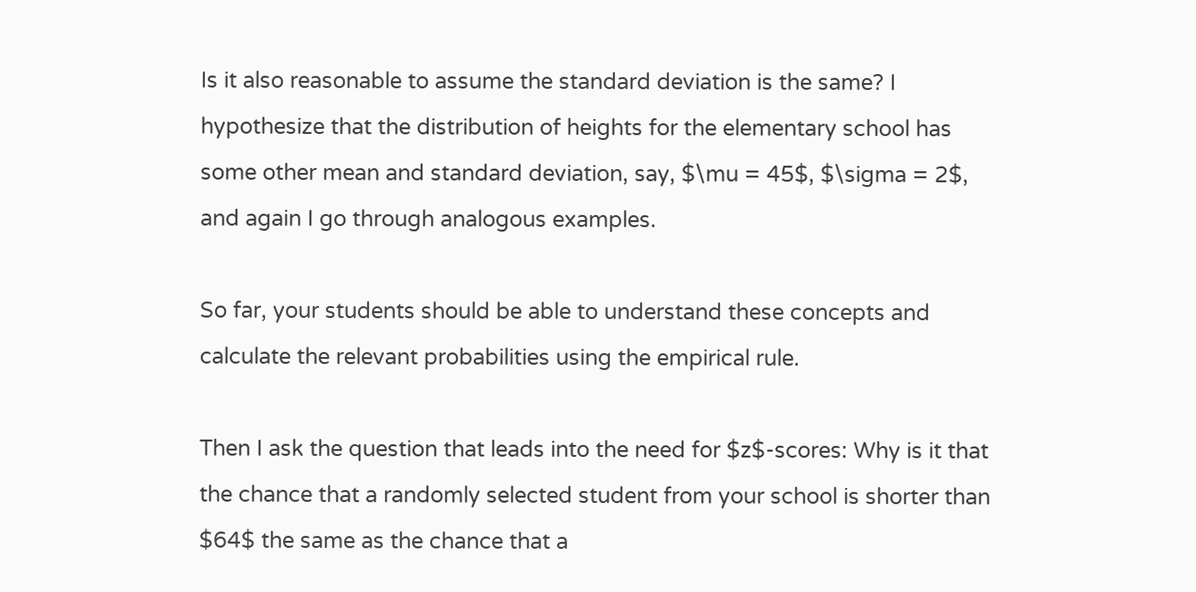Is it also reasonable to assume the standard deviation is the same? I hypothesize that the distribution of heights for the elementary school has some other mean and standard deviation, say, $\mu = 45$, $\sigma = 2$, and again I go through analogous examples.

So far, your students should be able to understand these concepts and calculate the relevant probabilities using the empirical rule.

Then I ask the question that leads into the need for $z$-scores: Why is it that the chance that a randomly selected student from your school is shorter than $64$ the same as the chance that a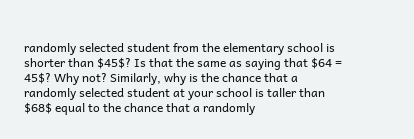randomly selected student from the elementary school is shorter than $45$? Is that the same as saying that $64 = 45$? Why not? Similarly, why is the chance that a randomly selected student at your school is taller than $68$ equal to the chance that a randomly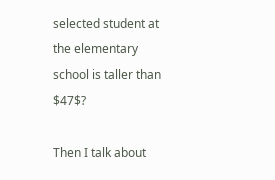selected student at the elementary school is taller than $47$?

Then I talk about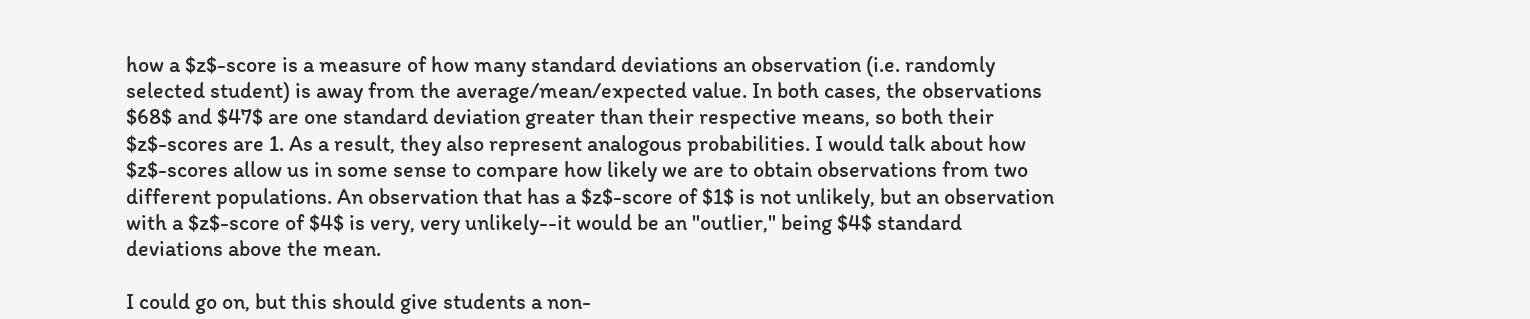how a $z$-score is a measure of how many standard deviations an observation (i.e. randomly selected student) is away from the average/mean/expected value. In both cases, the observations $68$ and $47$ are one standard deviation greater than their respective means, so both their $z$-scores are 1. As a result, they also represent analogous probabilities. I would talk about how $z$-scores allow us in some sense to compare how likely we are to obtain observations from two different populations. An observation that has a $z$-score of $1$ is not unlikely, but an observation with a $z$-score of $4$ is very, very unlikely--it would be an "outlier," being $4$ standard deviations above the mean.

I could go on, but this should give students a non-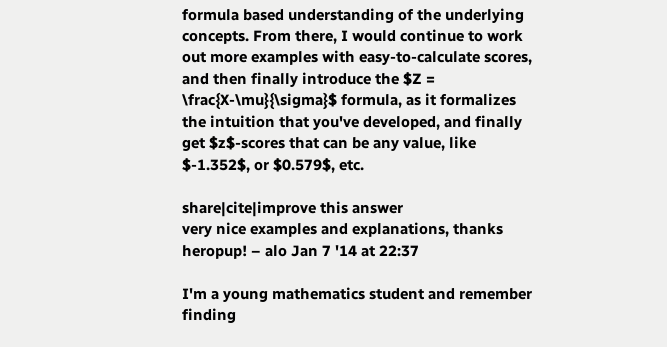formula based understanding of the underlying concepts. From there, I would continue to work out more examples with easy-to-calculate scores, and then finally introduce the $Z = \frac{X-\mu}{\sigma}$ formula, as it formalizes the intuition that you've developed, and finally get $z$-scores that can be any value, like $-1.352$, or $0.579$, etc.

share|cite|improve this answer
very nice examples and explanations, thanks heropup! – alo Jan 7 '14 at 22:37

I'm a young mathematics student and remember finding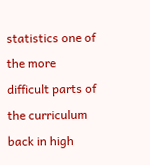statistics one of the more difficult parts of the curriculum back in high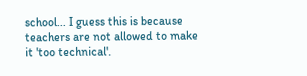school... I guess this is because teachers are not allowed to make it 'too technical'.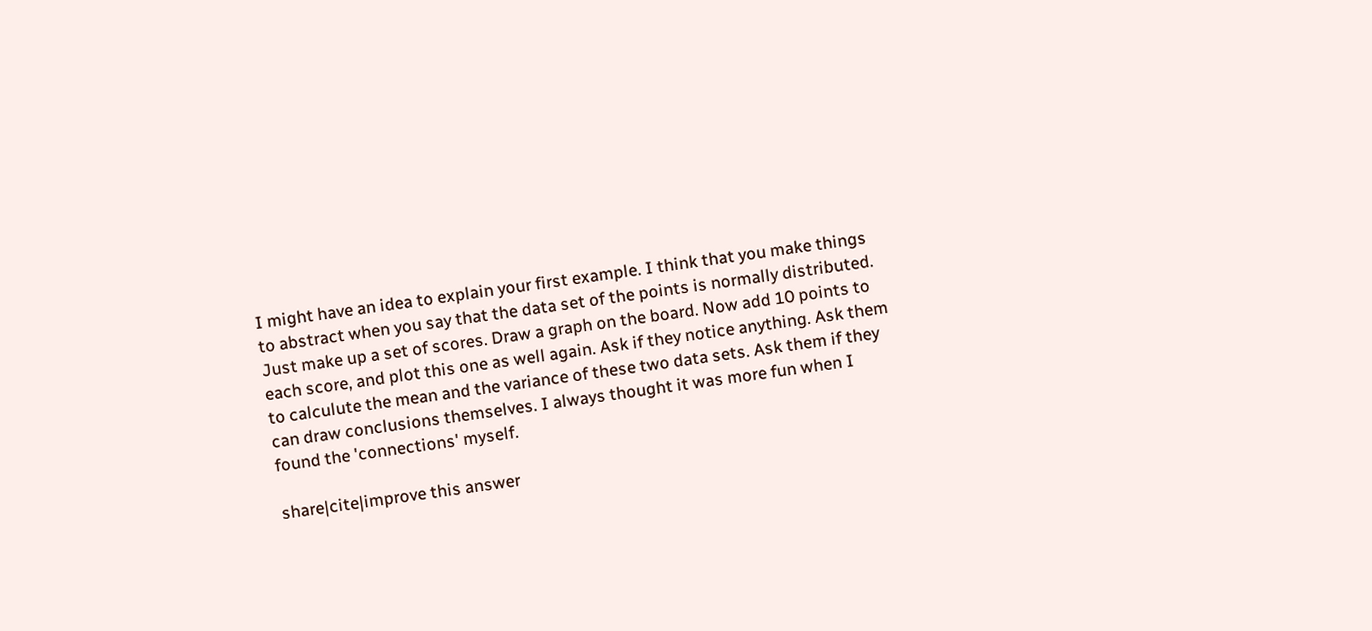I might have an idea to explain your first example. I think that you make things to abstract when you say that the data set of the points is normally distributed. Just make up a set of scores. Draw a graph on the board. Now add 10 points to each score, and plot this one as well again. Ask if they notice anything. Ask them to calculute the mean and the variance of these two data sets. Ask them if they can draw conclusions themselves. I always thought it was more fun when I found the 'connections' myself.

share|cite|improve this answer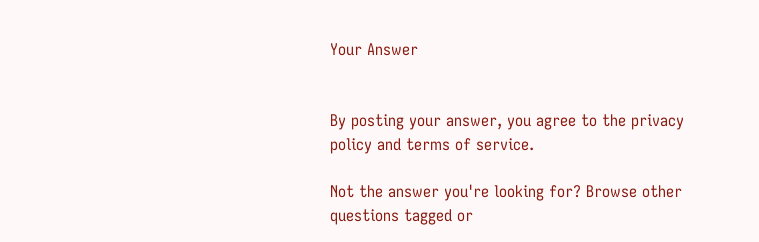Your Answer


By posting your answer, you agree to the privacy policy and terms of service.

Not the answer you're looking for? Browse other questions tagged or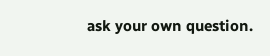ask your own question.